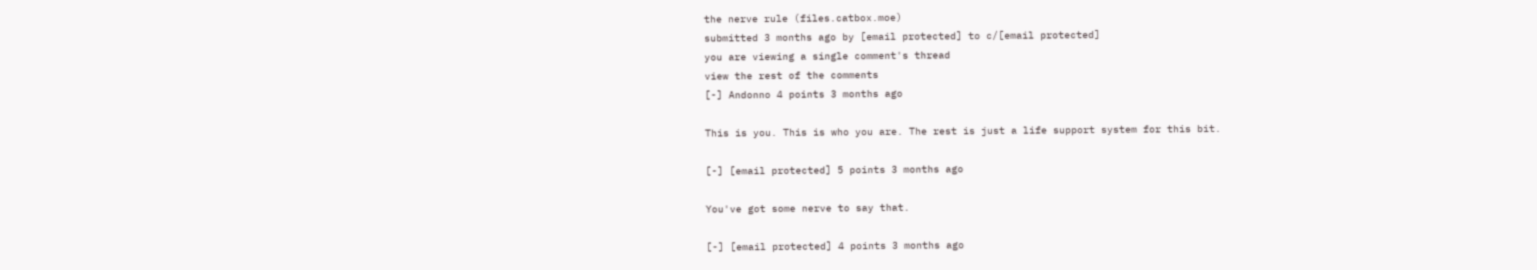the nerve rule (files.catbox.moe)
submitted 3 months ago by [email protected] to c/[email protected]
you are viewing a single comment's thread
view the rest of the comments
[-] Andonno 4 points 3 months ago

This is you. This is who you are. The rest is just a life support system for this bit.

[-] [email protected] 5 points 3 months ago

You've got some nerve to say that.

[-] [email protected] 4 points 3 months ago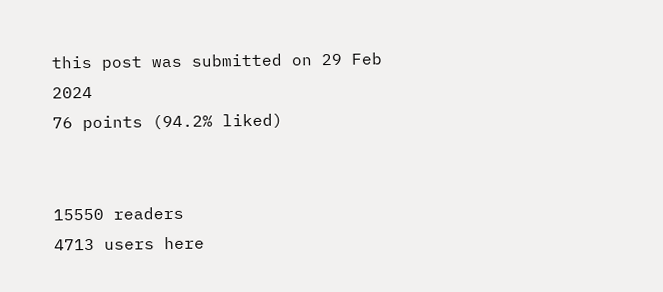this post was submitted on 29 Feb 2024
76 points (94.2% liked)


15550 readers
4713 users here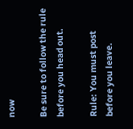now

Be sure to follow the rule before you head out.

Rule: You must post before you leave.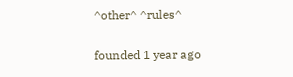^other^ ^rules^

founded 1 year ago